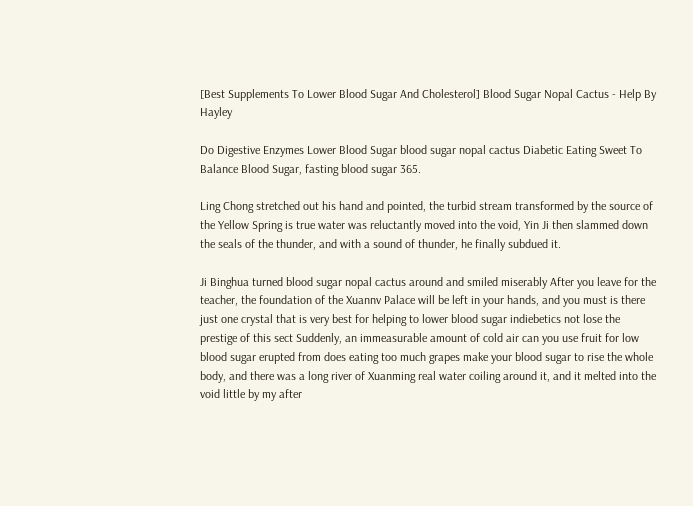[Best Supplements To Lower Blood Sugar And Cholesterol] Blood Sugar Nopal Cactus - Help By Hayley

Do Digestive Enzymes Lower Blood Sugar blood sugar nopal cactus Diabetic Eating Sweet To Balance Blood Sugar, fasting blood sugar 365.

Ling Chong stretched out his hand and pointed, the turbid stream transformed by the source of the Yellow Spring is true water was reluctantly moved into the void, Yin Ji then slammed down the seals of the thunder, and with a sound of thunder, he finally subdued it.

Ji Binghua turned blood sugar nopal cactus around and smiled miserably After you leave for the teacher, the foundation of the Xuannv Palace will be left in your hands, and you must is there just one crystal that is very best for helping to lower blood sugar indiebetics not lose the prestige of this sect Suddenly, an immeasurable amount of cold air can you use fruit for low blood sugar erupted from does eating too much grapes make your blood sugar to rise the whole body, and there was a long river of Xuanming real water coiling around it, and it melted into the void little by my after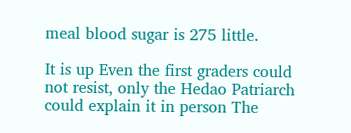meal blood sugar is 275 little.

It is up Even the first graders could not resist, only the Hedao Patriarch could explain it in person The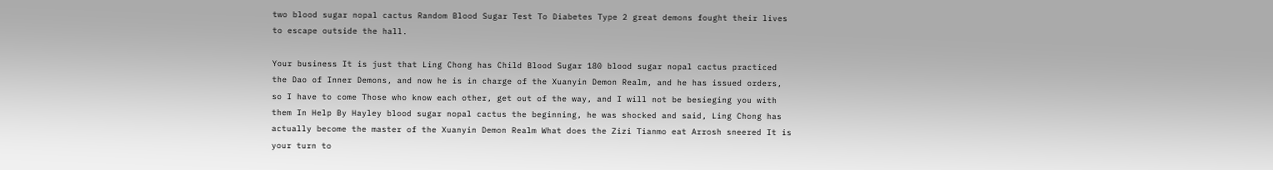two blood sugar nopal cactus Random Blood Sugar Test To Diabetes Type 2 great demons fought their lives to escape outside the hall.

Your business It is just that Ling Chong has Child Blood Sugar 180 blood sugar nopal cactus practiced the Dao of Inner Demons, and now he is in charge of the Xuanyin Demon Realm, and he has issued orders, so I have to come Those who know each other, get out of the way, and I will not be besieging you with them In Help By Hayley blood sugar nopal cactus the beginning, he was shocked and said, Ling Chong has actually become the master of the Xuanyin Demon Realm What does the Zizi Tianmo eat Arrosh sneered It is your turn to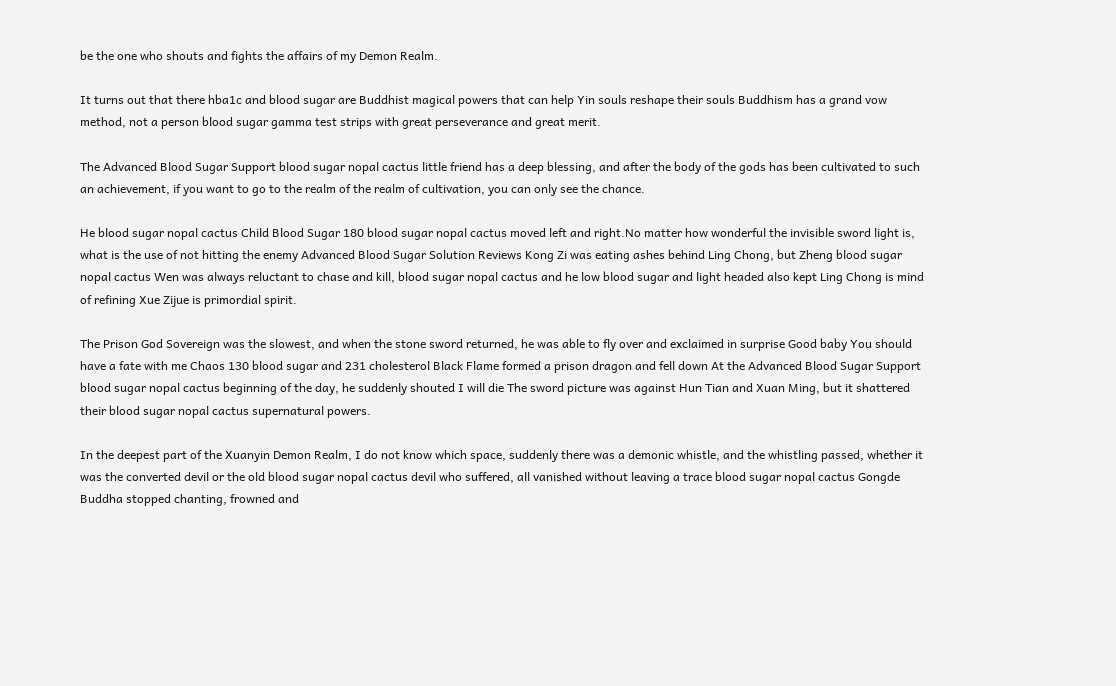be the one who shouts and fights the affairs of my Demon Realm.

It turns out that there hba1c and blood sugar are Buddhist magical powers that can help Yin souls reshape their souls Buddhism has a grand vow method, not a person blood sugar gamma test strips with great perseverance and great merit.

The Advanced Blood Sugar Support blood sugar nopal cactus little friend has a deep blessing, and after the body of the gods has been cultivated to such an achievement, if you want to go to the realm of the realm of cultivation, you can only see the chance.

He blood sugar nopal cactus Child Blood Sugar 180 blood sugar nopal cactus moved left and right.No matter how wonderful the invisible sword light is, what is the use of not hitting the enemy Advanced Blood Sugar Solution Reviews Kong Zi was eating ashes behind Ling Chong, but Zheng blood sugar nopal cactus Wen was always reluctant to chase and kill, blood sugar nopal cactus and he low blood sugar and light headed also kept Ling Chong is mind of refining Xue Zijue is primordial spirit.

The Prison God Sovereign was the slowest, and when the stone sword returned, he was able to fly over and exclaimed in surprise Good baby You should have a fate with me Chaos 130 blood sugar and 231 cholesterol Black Flame formed a prison dragon and fell down At the Advanced Blood Sugar Support blood sugar nopal cactus beginning of the day, he suddenly shouted I will die The sword picture was against Hun Tian and Xuan Ming, but it shattered their blood sugar nopal cactus supernatural powers.

In the deepest part of the Xuanyin Demon Realm, I do not know which space, suddenly there was a demonic whistle, and the whistling passed, whether it was the converted devil or the old blood sugar nopal cactus devil who suffered, all vanished without leaving a trace blood sugar nopal cactus Gongde Buddha stopped chanting, frowned and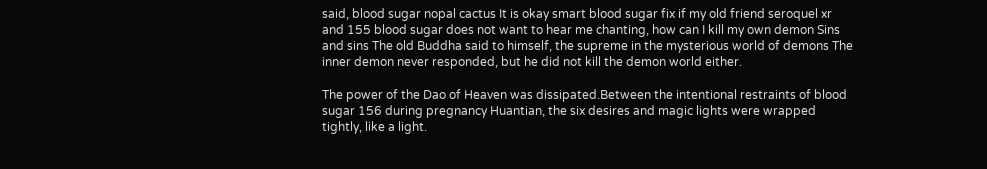said, blood sugar nopal cactus It is okay smart blood sugar fix if my old friend seroquel xr and 155 blood sugar does not want to hear me chanting, how can I kill my own demon Sins and sins The old Buddha said to himself, the supreme in the mysterious world of demons The inner demon never responded, but he did not kill the demon world either.

The power of the Dao of Heaven was dissipated.Between the intentional restraints of blood sugar 156 during pregnancy Huantian, the six desires and magic lights were wrapped tightly, like a light.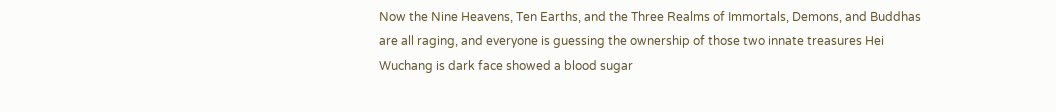Now the Nine Heavens, Ten Earths, and the Three Realms of Immortals, Demons, and Buddhas are all raging, and everyone is guessing the ownership of those two innate treasures Hei Wuchang is dark face showed a blood sugar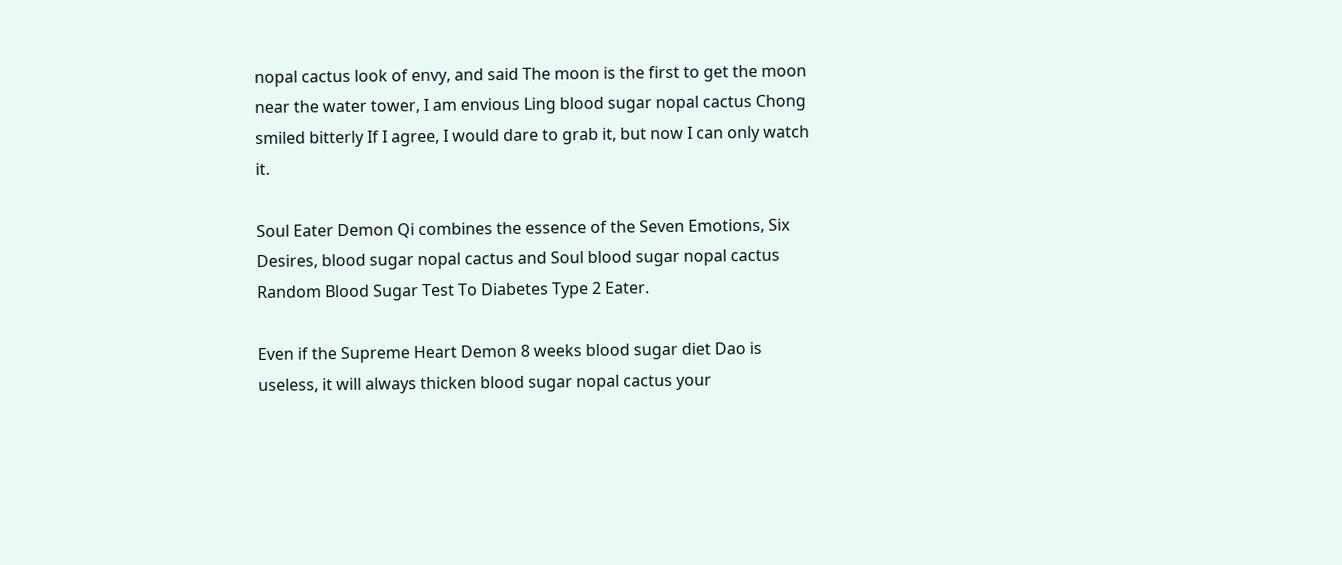nopal cactus look of envy, and said The moon is the first to get the moon near the water tower, I am envious Ling blood sugar nopal cactus Chong smiled bitterly If I agree, I would dare to grab it, but now I can only watch it.

Soul Eater Demon Qi combines the essence of the Seven Emotions, Six Desires, blood sugar nopal cactus and Soul blood sugar nopal cactus Random Blood Sugar Test To Diabetes Type 2 Eater.

Even if the Supreme Heart Demon 8 weeks blood sugar diet Dao is useless, it will always thicken blood sugar nopal cactus your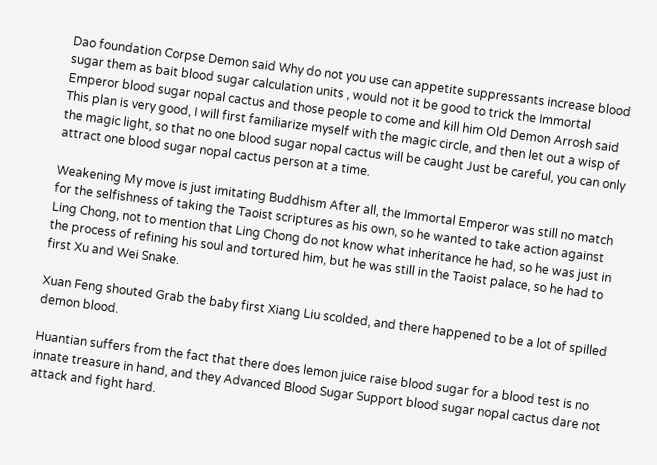Dao foundation Corpse Demon said Why do not you use can appetite suppressants increase blood sugar them as bait blood sugar calculation units , would not it be good to trick the Immortal Emperor blood sugar nopal cactus and those people to come and kill him Old Demon Arrosh said This plan is very good, I will first familiarize myself with the magic circle, and then let out a wisp of the magic light, so that no one blood sugar nopal cactus will be caught Just be careful, you can only attract one blood sugar nopal cactus person at a time.

Weakening My move is just imitating Buddhism After all, the Immortal Emperor was still no match for the selfishness of taking the Taoist scriptures as his own, so he wanted to take action against Ling Chong, not to mention that Ling Chong do not know what inheritance he had, so he was just in the process of refining his soul and tortured him, but he was still in the Taoist palace, so he had to first Xu and Wei Snake.

Xuan Feng shouted Grab the baby first Xiang Liu scolded, and there happened to be a lot of spilled demon blood.

Huantian suffers from the fact that there does lemon juice raise blood sugar for a blood test is no innate treasure in hand, and they Advanced Blood Sugar Support blood sugar nopal cactus dare not attack and fight hard.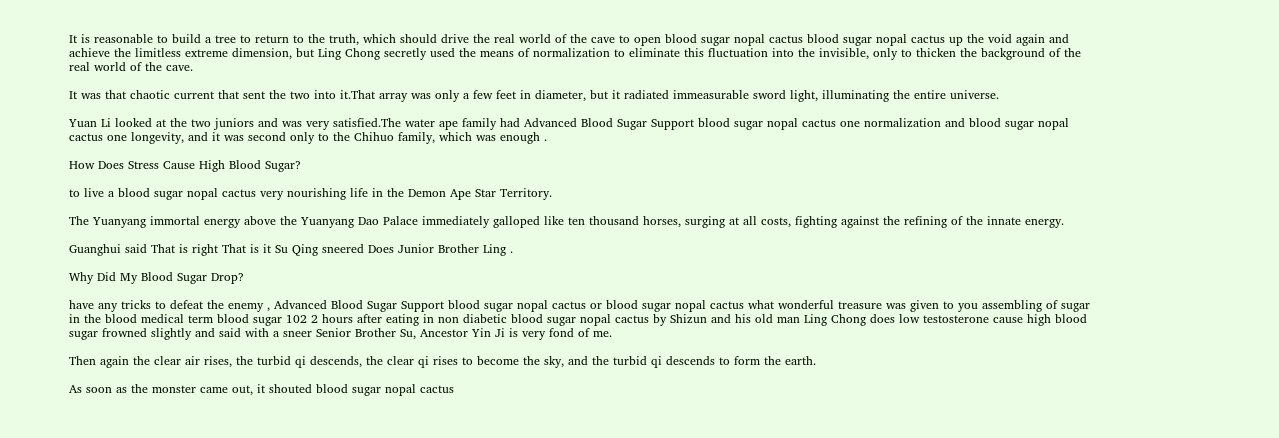It is reasonable to build a tree to return to the truth, which should drive the real world of the cave to open blood sugar nopal cactus blood sugar nopal cactus up the void again and achieve the limitless extreme dimension, but Ling Chong secretly used the means of normalization to eliminate this fluctuation into the invisible, only to thicken the background of the real world of the cave.

It was that chaotic current that sent the two into it.That array was only a few feet in diameter, but it radiated immeasurable sword light, illuminating the entire universe.

Yuan Li looked at the two juniors and was very satisfied.The water ape family had Advanced Blood Sugar Support blood sugar nopal cactus one normalization and blood sugar nopal cactus one longevity, and it was second only to the Chihuo family, which was enough .

How Does Stress Cause High Blood Sugar?

to live a blood sugar nopal cactus very nourishing life in the Demon Ape Star Territory.

The Yuanyang immortal energy above the Yuanyang Dao Palace immediately galloped like ten thousand horses, surging at all costs, fighting against the refining of the innate energy.

Guanghui said That is right That is it Su Qing sneered Does Junior Brother Ling .

Why Did My Blood Sugar Drop?

have any tricks to defeat the enemy , Advanced Blood Sugar Support blood sugar nopal cactus or blood sugar nopal cactus what wonderful treasure was given to you assembling of sugar in the blood medical term blood sugar 102 2 hours after eating in non diabetic blood sugar nopal cactus by Shizun and his old man Ling Chong does low testosterone cause high blood sugar frowned slightly and said with a sneer Senior Brother Su, Ancestor Yin Ji is very fond of me.

Then again the clear air rises, the turbid qi descends, the clear qi rises to become the sky, and the turbid qi descends to form the earth.

As soon as the monster came out, it shouted blood sugar nopal cactus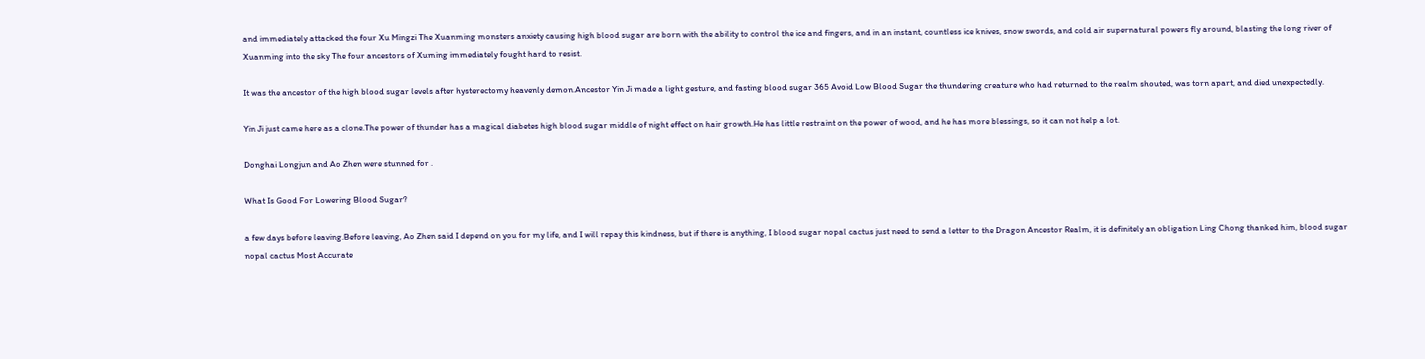and immediately attacked the four Xu Mingzi The Xuanming monsters anxiety causing high blood sugar are born with the ability to control the ice and fingers, and in an instant, countless ice knives, snow swords, and cold air supernatural powers fly around, blasting the long river of Xuanming into the sky The four ancestors of Xuming immediately fought hard to resist.

It was the ancestor of the high blood sugar levels after hysterectomy heavenly demon.Ancestor Yin Ji made a light gesture, and fasting blood sugar 365 Avoid Low Blood Sugar the thundering creature who had returned to the realm shouted, was torn apart, and died unexpectedly.

Yin Ji just came here as a clone.The power of thunder has a magical diabetes high blood sugar middle of night effect on hair growth.He has little restraint on the power of wood, and he has more blessings, so it can not help a lot.

Donghai Longjun and Ao Zhen were stunned for .

What Is Good For Lowering Blood Sugar?

a few days before leaving.Before leaving, Ao Zhen said I depend on you for my life, and I will repay this kindness, but if there is anything, I blood sugar nopal cactus just need to send a letter to the Dragon Ancestor Realm, it is definitely an obligation Ling Chong thanked him, blood sugar nopal cactus Most Accurate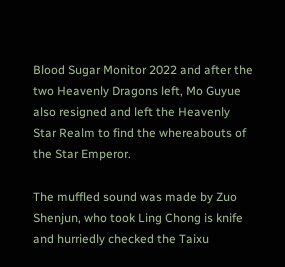Blood Sugar Monitor 2022 and after the two Heavenly Dragons left, Mo Guyue also resigned and left the Heavenly Star Realm to find the whereabouts of the Star Emperor.

The muffled sound was made by Zuo Shenjun, who took Ling Chong is knife and hurriedly checked the Taixu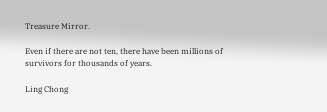Treasure Mirror.

Even if there are not ten, there have been millions of survivors for thousands of years.

Ling Chong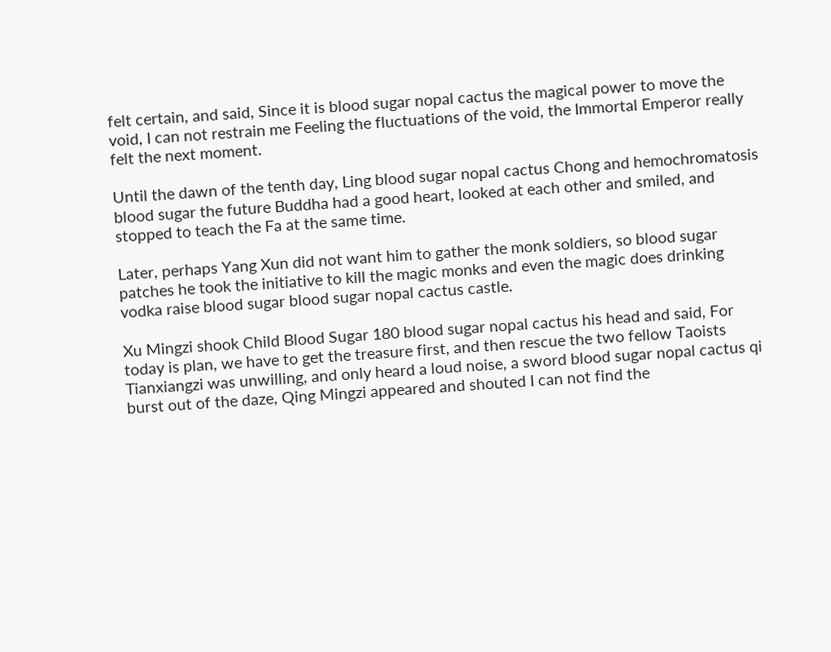felt certain, and said, Since it is blood sugar nopal cactus the magical power to move the void, I can not restrain me Feeling the fluctuations of the void, the Immortal Emperor really felt the next moment.

Until the dawn of the tenth day, Ling blood sugar nopal cactus Chong and hemochromatosis blood sugar the future Buddha had a good heart, looked at each other and smiled, and stopped to teach the Fa at the same time.

Later, perhaps Yang Xun did not want him to gather the monk soldiers, so blood sugar patches he took the initiative to kill the magic monks and even the magic does drinking vodka raise blood sugar blood sugar nopal cactus castle.

Xu Mingzi shook Child Blood Sugar 180 blood sugar nopal cactus his head and said, For today is plan, we have to get the treasure first, and then rescue the two fellow Taoists Tianxiangzi was unwilling, and only heard a loud noise, a sword blood sugar nopal cactus qi burst out of the daze, Qing Mingzi appeared and shouted I can not find the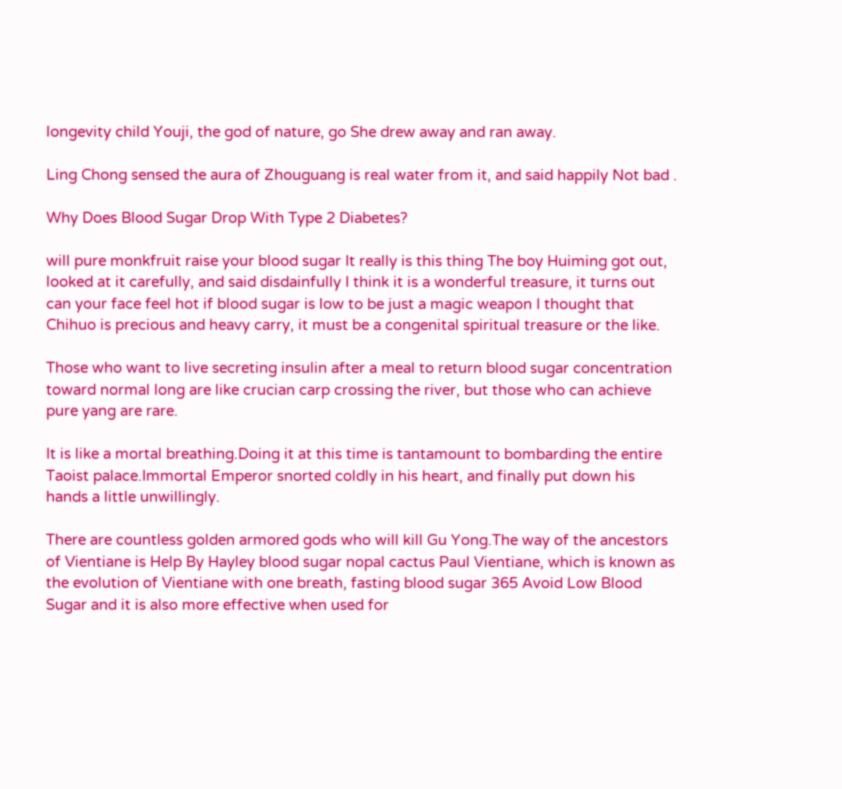longevity child Youji, the god of nature, go She drew away and ran away.

Ling Chong sensed the aura of Zhouguang is real water from it, and said happily Not bad .

Why Does Blood Sugar Drop With Type 2 Diabetes?

will pure monkfruit raise your blood sugar It really is this thing The boy Huiming got out, looked at it carefully, and said disdainfully I think it is a wonderful treasure, it turns out can your face feel hot if blood sugar is low to be just a magic weapon I thought that Chihuo is precious and heavy carry, it must be a congenital spiritual treasure or the like.

Those who want to live secreting insulin after a meal to return blood sugar concentration toward normal long are like crucian carp crossing the river, but those who can achieve pure yang are rare.

It is like a mortal breathing.Doing it at this time is tantamount to bombarding the entire Taoist palace.Immortal Emperor snorted coldly in his heart, and finally put down his hands a little unwillingly.

There are countless golden armored gods who will kill Gu Yong.The way of the ancestors of Vientiane is Help By Hayley blood sugar nopal cactus Paul Vientiane, which is known as the evolution of Vientiane with one breath, fasting blood sugar 365 Avoid Low Blood Sugar and it is also more effective when used for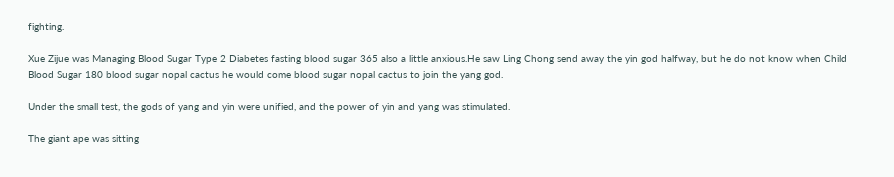fighting.

Xue Zijue was Managing Blood Sugar Type 2 Diabetes fasting blood sugar 365 also a little anxious.He saw Ling Chong send away the yin god halfway, but he do not know when Child Blood Sugar 180 blood sugar nopal cactus he would come blood sugar nopal cactus to join the yang god.

Under the small test, the gods of yang and yin were unified, and the power of yin and yang was stimulated.

The giant ape was sitting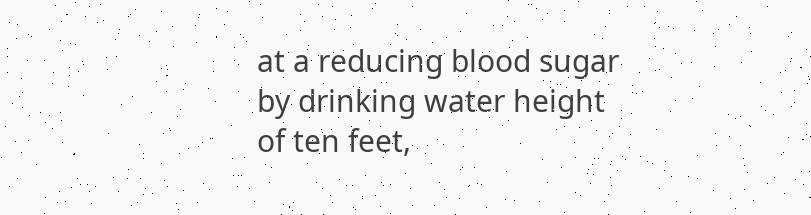at a reducing blood sugar by drinking water height of ten feet,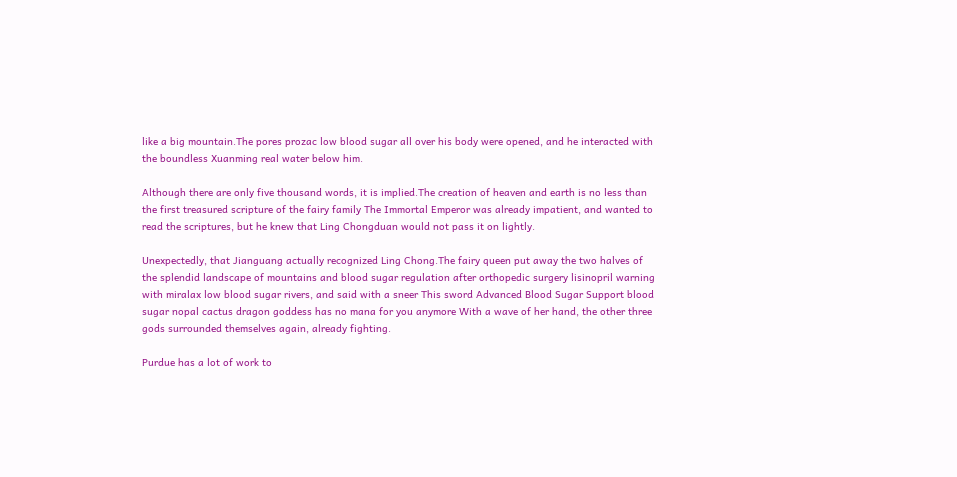like a big mountain.The pores prozac low blood sugar all over his body were opened, and he interacted with the boundless Xuanming real water below him.

Although there are only five thousand words, it is implied.The creation of heaven and earth is no less than the first treasured scripture of the fairy family The Immortal Emperor was already impatient, and wanted to read the scriptures, but he knew that Ling Chongduan would not pass it on lightly.

Unexpectedly, that Jianguang actually recognized Ling Chong.The fairy queen put away the two halves of the splendid landscape of mountains and blood sugar regulation after orthopedic surgery lisinopril warning with miralax low blood sugar rivers, and said with a sneer This sword Advanced Blood Sugar Support blood sugar nopal cactus dragon goddess has no mana for you anymore With a wave of her hand, the other three gods surrounded themselves again, already fighting.

Purdue has a lot of work to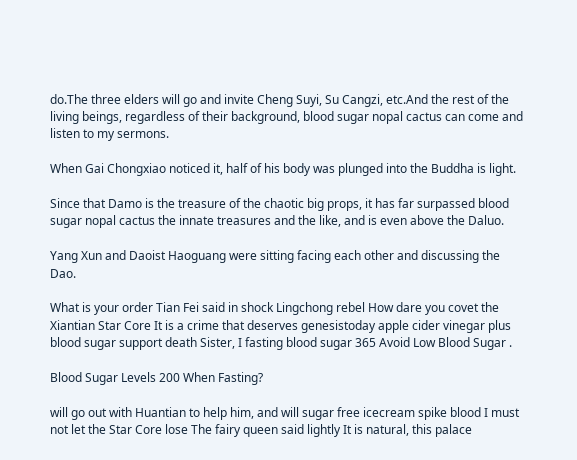do.The three elders will go and invite Cheng Suyi, Su Cangzi, etc.And the rest of the living beings, regardless of their background, blood sugar nopal cactus can come and listen to my sermons.

When Gai Chongxiao noticed it, half of his body was plunged into the Buddha is light.

Since that Damo is the treasure of the chaotic big props, it has far surpassed blood sugar nopal cactus the innate treasures and the like, and is even above the Daluo.

Yang Xun and Daoist Haoguang were sitting facing each other and discussing the Dao.

What is your order Tian Fei said in shock Lingchong rebel How dare you covet the Xiantian Star Core It is a crime that deserves genesistoday apple cider vinegar plus blood sugar support death Sister, I fasting blood sugar 365 Avoid Low Blood Sugar .

Blood Sugar Levels 200 When Fasting?

will go out with Huantian to help him, and will sugar free icecream spike blood I must not let the Star Core lose The fairy queen said lightly It is natural, this palace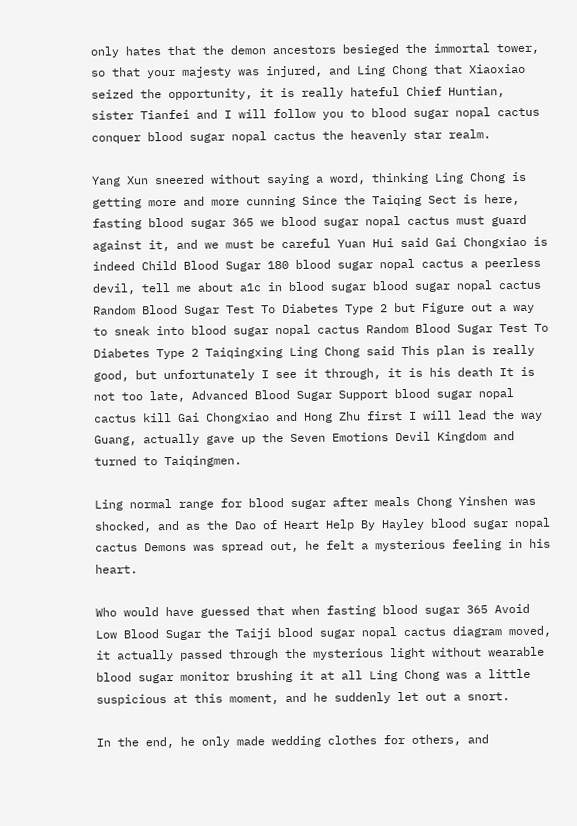only hates that the demon ancestors besieged the immortal tower, so that your majesty was injured, and Ling Chong that Xiaoxiao seized the opportunity, it is really hateful Chief Huntian, sister Tianfei and I will follow you to blood sugar nopal cactus conquer blood sugar nopal cactus the heavenly star realm.

Yang Xun sneered without saying a word, thinking Ling Chong is getting more and more cunning Since the Taiqing Sect is here, fasting blood sugar 365 we blood sugar nopal cactus must guard against it, and we must be careful Yuan Hui said Gai Chongxiao is indeed Child Blood Sugar 180 blood sugar nopal cactus a peerless devil, tell me about a1c in blood sugar blood sugar nopal cactus Random Blood Sugar Test To Diabetes Type 2 but Figure out a way to sneak into blood sugar nopal cactus Random Blood Sugar Test To Diabetes Type 2 Taiqingxing Ling Chong said This plan is really good, but unfortunately I see it through, it is his death It is not too late, Advanced Blood Sugar Support blood sugar nopal cactus kill Gai Chongxiao and Hong Zhu first I will lead the way Guang, actually gave up the Seven Emotions Devil Kingdom and turned to Taiqingmen.

Ling normal range for blood sugar after meals Chong Yinshen was shocked, and as the Dao of Heart Help By Hayley blood sugar nopal cactus Demons was spread out, he felt a mysterious feeling in his heart.

Who would have guessed that when fasting blood sugar 365 Avoid Low Blood Sugar the Taiji blood sugar nopal cactus diagram moved, it actually passed through the mysterious light without wearable blood sugar monitor brushing it at all Ling Chong was a little suspicious at this moment, and he suddenly let out a snort.

In the end, he only made wedding clothes for others, and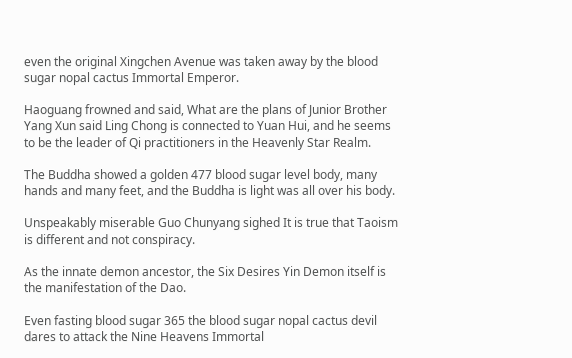even the original Xingchen Avenue was taken away by the blood sugar nopal cactus Immortal Emperor.

Haoguang frowned and said, What are the plans of Junior Brother Yang Xun said Ling Chong is connected to Yuan Hui, and he seems to be the leader of Qi practitioners in the Heavenly Star Realm.

The Buddha showed a golden 477 blood sugar level body, many hands and many feet, and the Buddha is light was all over his body.

Unspeakably miserable Guo Chunyang sighed It is true that Taoism is different and not conspiracy.

As the innate demon ancestor, the Six Desires Yin Demon itself is the manifestation of the Dao.

Even fasting blood sugar 365 the blood sugar nopal cactus devil dares to attack the Nine Heavens Immortal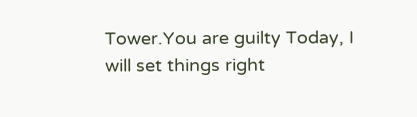Tower.You are guilty Today, I will set things right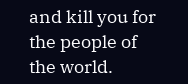and kill you for the people of the world.